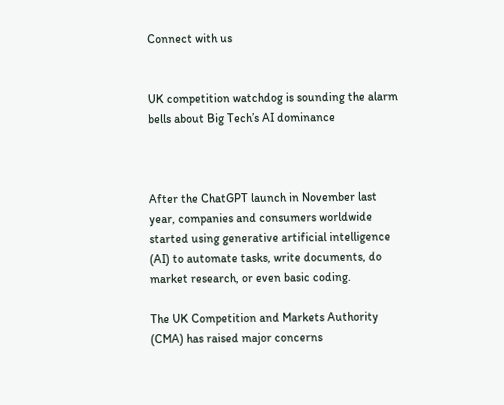Connect with us


UK competition watchdog is sounding the alarm bells about Big Tech’s AI dominance



After the ChatGPT launch in November last year, companies and consumers worldwide started using generative artificial intelligence (AI) to automate tasks, write documents, do market research, or even basic coding.

The UK Competition and Markets Authority (CMA) has raised major concerns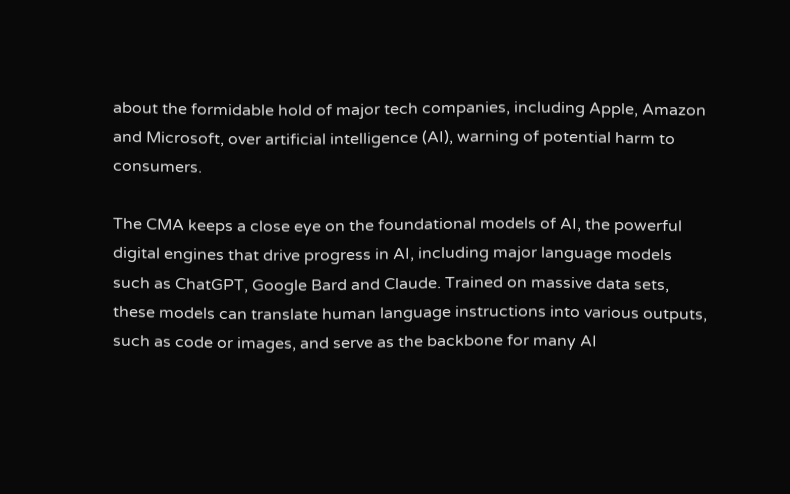about the formidable hold of major tech companies, including Apple, Amazon and Microsoft, over artificial intelligence (AI), warning of potential harm to consumers.

The CMA keeps a close eye on the foundational models of AI, the powerful digital engines that drive progress in AI, including major language models such as ChatGPT, Google Bard and Claude. Trained on massive data sets, these models can translate human language instructions into various outputs, such as code or images, and serve as the backbone for many AI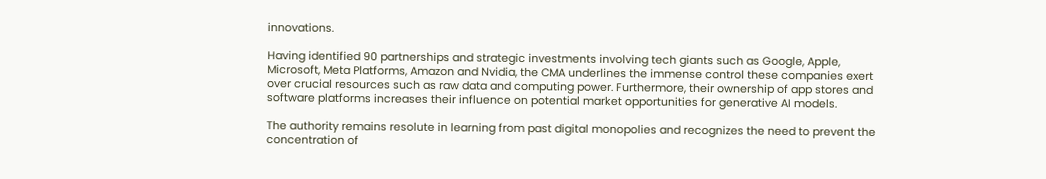innovations.

Having identified 90 partnerships and strategic investments involving tech giants such as Google, Apple, Microsoft, Meta Platforms, Amazon and Nvidia, the CMA underlines the immense control these companies exert over crucial resources such as raw data and computing power. Furthermore, their ownership of app stores and software platforms increases their influence on potential market opportunities for generative AI models.

The authority remains resolute in learning from past digital monopolies and recognizes the need to prevent the concentration of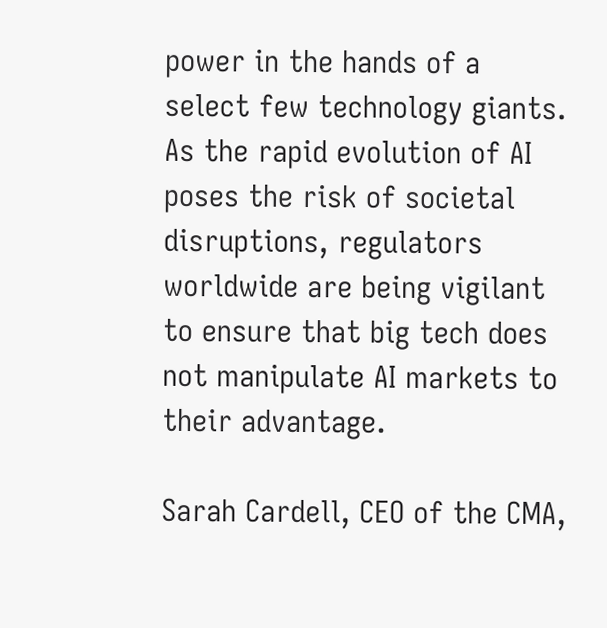power in the hands of a select few technology giants. As the rapid evolution of AI poses the risk of societal disruptions, regulators worldwide are being vigilant to ensure that big tech does not manipulate AI markets to their advantage.

Sarah Cardell, CEO of the CMA,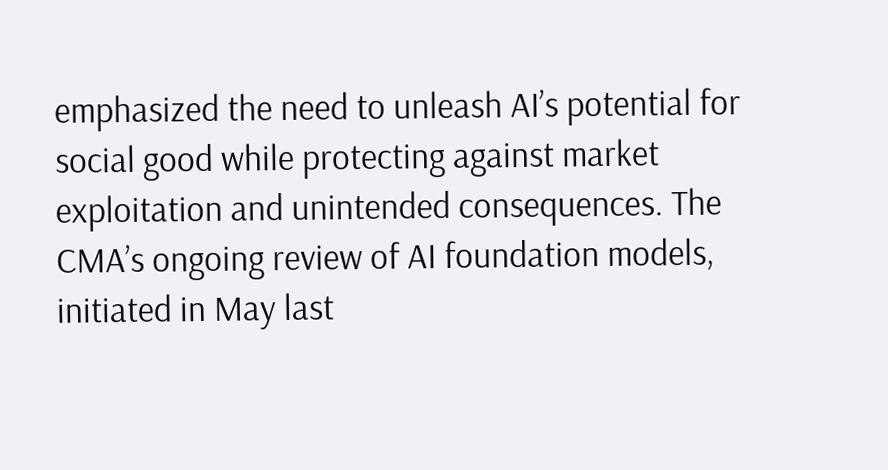emphasized the need to unleash AI’s potential for social good while protecting against market exploitation and unintended consequences. The CMA’s ongoing review of AI foundation models, initiated in May last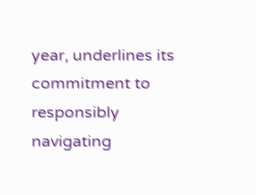year, underlines its commitment to responsibly navigating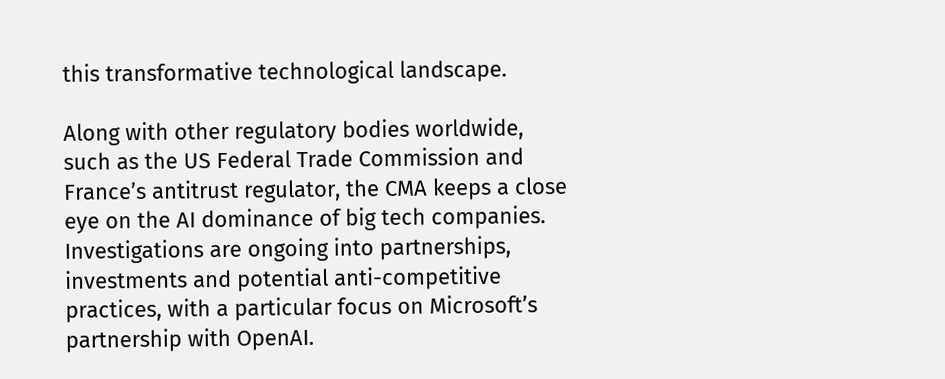this transformative technological landscape.

Along with other regulatory bodies worldwide, such as the US Federal Trade Commission and France’s antitrust regulator, the CMA keeps a close eye on the AI dominance of big tech companies. Investigations are ongoing into partnerships, investments and potential anti-competitive practices, with a particular focus on Microsoft’s partnership with OpenAI.